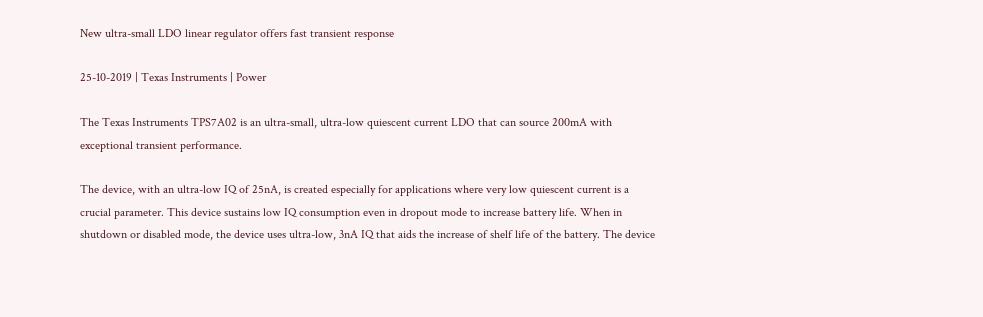New ultra-small LDO linear regulator offers fast transient response

25-10-2019 | Texas Instruments | Power

The Texas Instruments TPS7A02 is an ultra-small, ultra-low quiescent current LDO that can source 200mA with exceptional transient performance.

The device, with an ultra-low IQ of 25nA, is created especially for applications where very low quiescent current is a crucial parameter. This device sustains low IQ consumption even in dropout mode to increase battery life. When in shutdown or disabled mode, the device uses ultra-low, 3nA IQ that aids the increase of shelf life of the battery. The device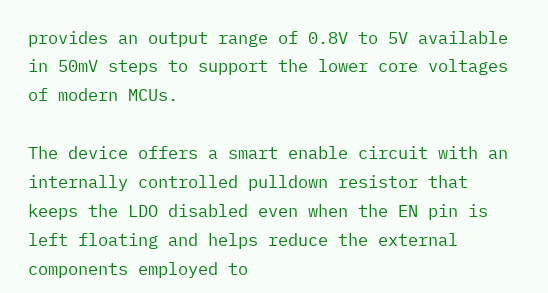provides an output range of 0.8V to 5V available in 50mV steps to support the lower core voltages of modern MCUs.

The device offers a smart enable circuit with an internally controlled pulldown resistor that keeps the LDO disabled even when the EN pin is left floating and helps reduce the external components employed to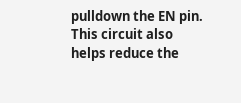pulldown the EN pin. This circuit also helps reduce the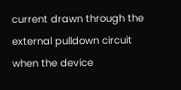current drawn through the external pulldown circuit when the device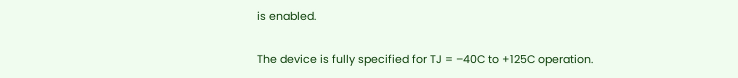is enabled.

The device is fully specified for TJ = –40C to +125C operation.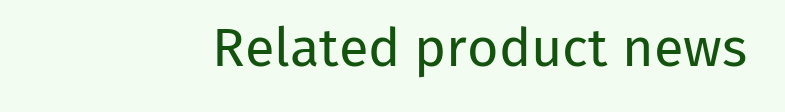Related product news